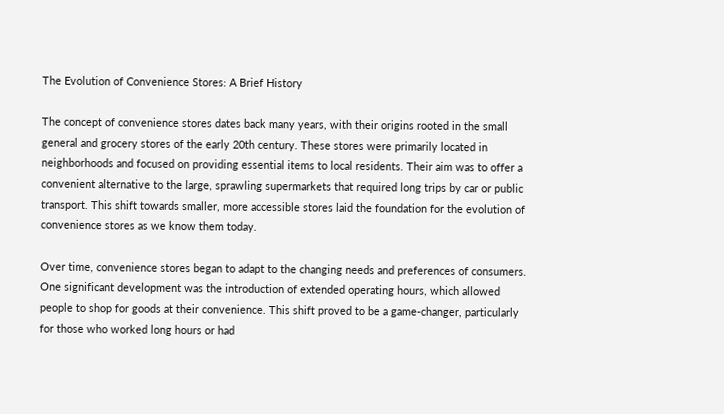The Evolution of Convenience Stores: A Brief History

The concept of convenience stores dates back many years, with their origins rooted in the small general and grocery stores of the early 20th century. These stores were primarily located in neighborhoods and focused on providing essential items to local residents. Their aim was to offer a convenient alternative to the large, sprawling supermarkets that required long trips by car or public transport. This shift towards smaller, more accessible stores laid the foundation for the evolution of convenience stores as we know them today.

Over time, convenience stores began to adapt to the changing needs and preferences of consumers. One significant development was the introduction of extended operating hours, which allowed people to shop for goods at their convenience. This shift proved to be a game-changer, particularly for those who worked long hours or had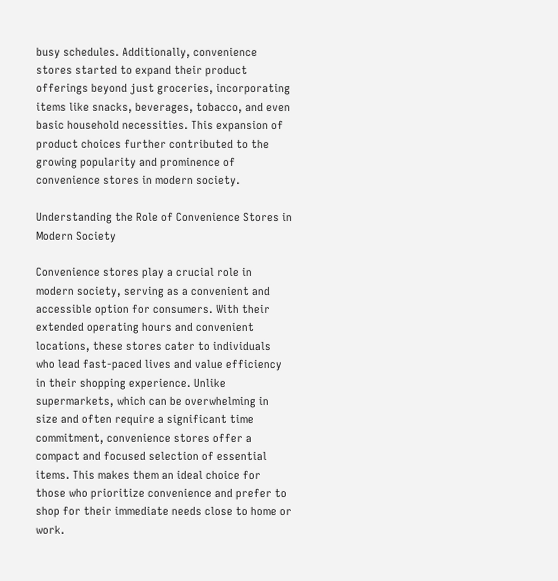busy schedules. Additionally, convenience stores started to expand their product offerings beyond just groceries, incorporating items like snacks, beverages, tobacco, and even basic household necessities. This expansion of product choices further contributed to the growing popularity and prominence of convenience stores in modern society.

Understanding the Role of Convenience Stores in Modern Society

Convenience stores play a crucial role in modern society, serving as a convenient and accessible option for consumers. With their extended operating hours and convenient locations, these stores cater to individuals who lead fast-paced lives and value efficiency in their shopping experience. Unlike supermarkets, which can be overwhelming in size and often require a significant time commitment, convenience stores offer a compact and focused selection of essential items. This makes them an ideal choice for those who prioritize convenience and prefer to shop for their immediate needs close to home or work.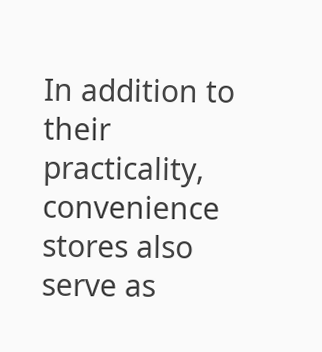In addition to their practicality, convenience stores also serve as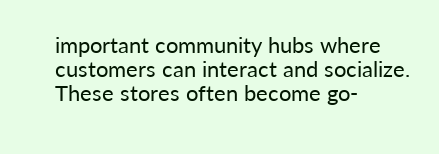important community hubs where customers can interact and socialize. These stores often become go-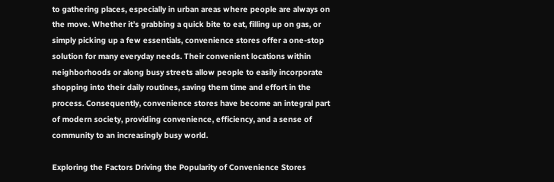to gathering places, especially in urban areas where people are always on the move. Whether it’s grabbing a quick bite to eat, filling up on gas, or simply picking up a few essentials, convenience stores offer a one-stop solution for many everyday needs. Their convenient locations within neighborhoods or along busy streets allow people to easily incorporate shopping into their daily routines, saving them time and effort in the process. Consequently, convenience stores have become an integral part of modern society, providing convenience, efficiency, and a sense of community to an increasingly busy world.

Exploring the Factors Driving the Popularity of Convenience Stores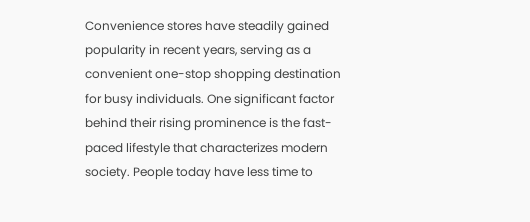Convenience stores have steadily gained popularity in recent years, serving as a convenient one-stop shopping destination for busy individuals. One significant factor behind their rising prominence is the fast-paced lifestyle that characterizes modern society. People today have less time to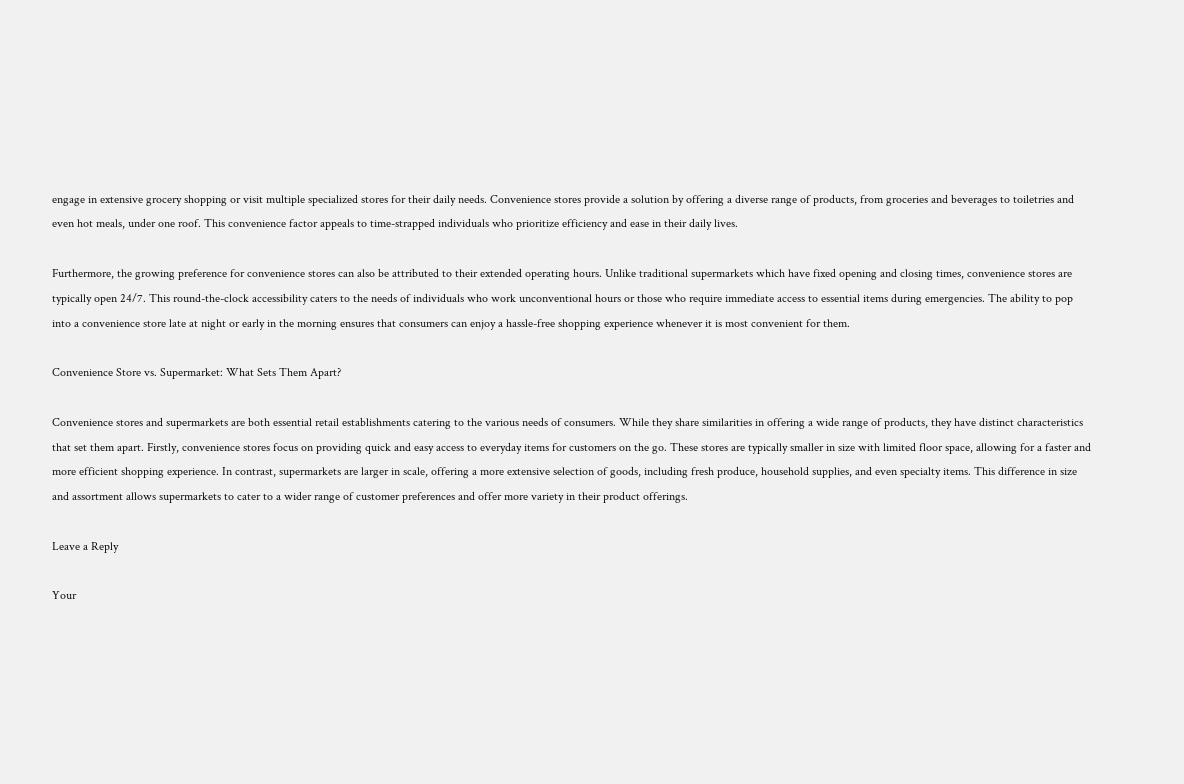engage in extensive grocery shopping or visit multiple specialized stores for their daily needs. Convenience stores provide a solution by offering a diverse range of products, from groceries and beverages to toiletries and even hot meals, under one roof. This convenience factor appeals to time-strapped individuals who prioritize efficiency and ease in their daily lives.

Furthermore, the growing preference for convenience stores can also be attributed to their extended operating hours. Unlike traditional supermarkets which have fixed opening and closing times, convenience stores are typically open 24/7. This round-the-clock accessibility caters to the needs of individuals who work unconventional hours or those who require immediate access to essential items during emergencies. The ability to pop into a convenience store late at night or early in the morning ensures that consumers can enjoy a hassle-free shopping experience whenever it is most convenient for them.

Convenience Store vs. Supermarket: What Sets Them Apart?

Convenience stores and supermarkets are both essential retail establishments catering to the various needs of consumers. While they share similarities in offering a wide range of products, they have distinct characteristics that set them apart. Firstly, convenience stores focus on providing quick and easy access to everyday items for customers on the go. These stores are typically smaller in size with limited floor space, allowing for a faster and more efficient shopping experience. In contrast, supermarkets are larger in scale, offering a more extensive selection of goods, including fresh produce, household supplies, and even specialty items. This difference in size and assortment allows supermarkets to cater to a wider range of customer preferences and offer more variety in their product offerings.

Leave a Reply

Your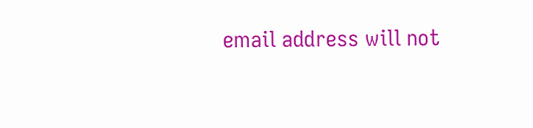email address will not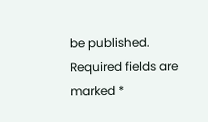be published. Required fields are marked *